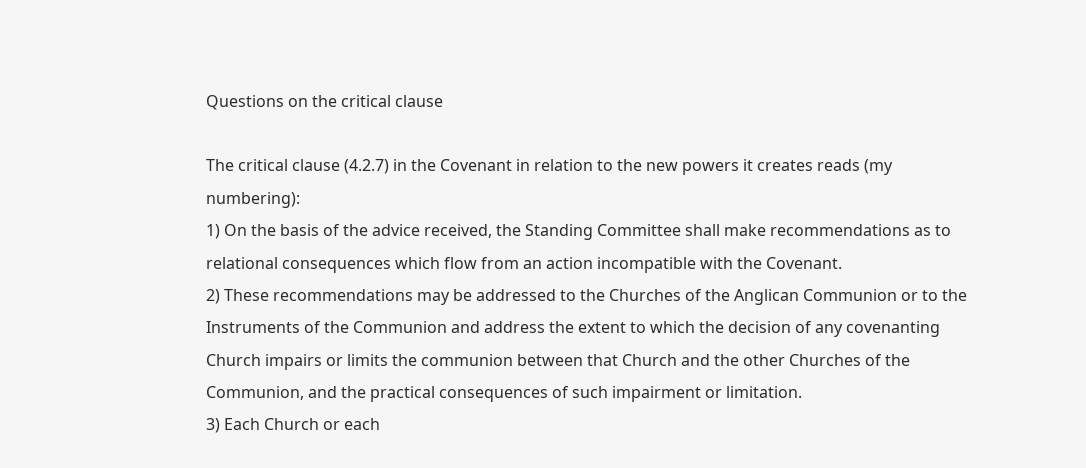Questions on the critical clause

The critical clause (4.2.7) in the Covenant in relation to the new powers it creates reads (my numbering):
1) On the basis of the advice received, the Standing Committee shall make recommendations as to relational consequences which flow from an action incompatible with the Covenant.
2) These recommendations may be addressed to the Churches of the Anglican Communion or to the Instruments of the Communion and address the extent to which the decision of any covenanting Church impairs or limits the communion between that Church and the other Churches of the Communion, and the practical consequences of such impairment or limitation.
3) Each Church or each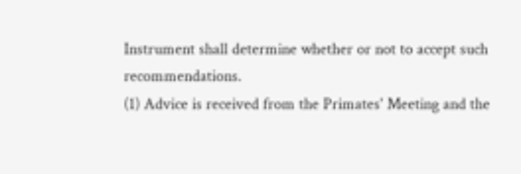Instrument shall determine whether or not to accept such recommendations.
(1) Advice is received from the Primates' Meeting and the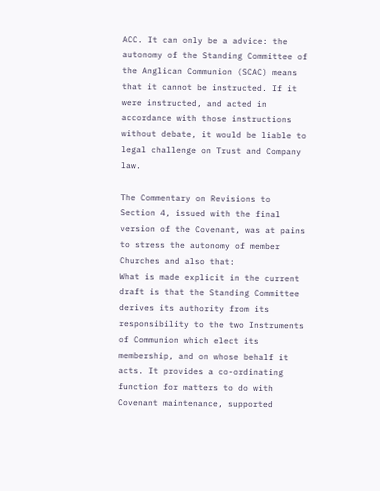ACC. It can only be a advice: the autonomy of the Standing Committee of the Anglican Communion (SCAC) means that it cannot be instructed. If it were instructed, and acted in accordance with those instructions without debate, it would be liable to legal challenge on Trust and Company law.

The Commentary on Revisions to Section 4, issued with the final version of the Covenant, was at pains to stress the autonomy of member Churches and also that:
What is made explicit in the current draft is that the Standing Committee derives its authority from its responsibility to the two Instruments of Communion which elect its membership, and on whose behalf it acts. It provides a co-ordinating function for matters to do with Covenant maintenance, supported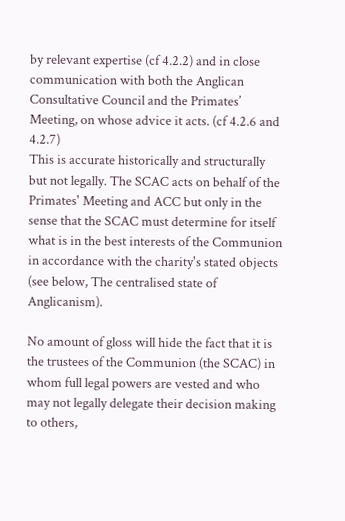by relevant expertise (cf 4.2.2) and in close communication with both the Anglican Consultative Council and the Primates’ Meeting, on whose advice it acts. (cf 4.2.6 and 4.2.7)
This is accurate historically and structurally but not legally. The SCAC acts on behalf of the Primates' Meeting and ACC but only in the sense that the SCAC must determine for itself what is in the best interests of the Communion in accordance with the charity's stated objects (see below, The centralised state of Anglicanism).

No amount of gloss will hide the fact that it is the trustees of the Communion (the SCAC) in whom full legal powers are vested and who may not legally delegate their decision making to others,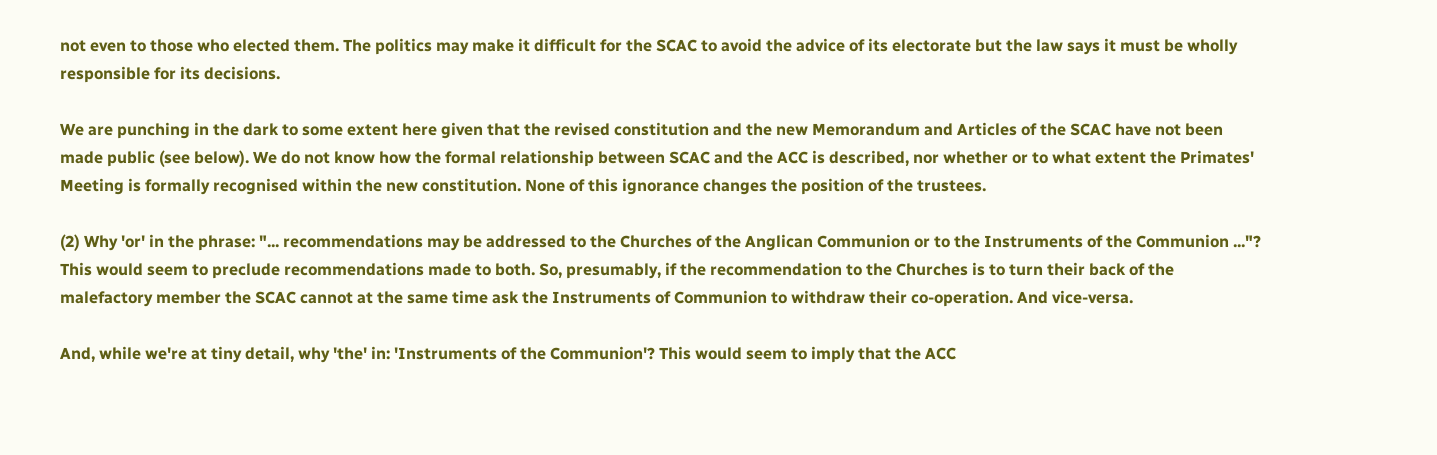not even to those who elected them. The politics may make it difficult for the SCAC to avoid the advice of its electorate but the law says it must be wholly responsible for its decisions.

We are punching in the dark to some extent here given that the revised constitution and the new Memorandum and Articles of the SCAC have not been made public (see below). We do not know how the formal relationship between SCAC and the ACC is described, nor whether or to what extent the Primates' Meeting is formally recognised within the new constitution. None of this ignorance changes the position of the trustees.

(2) Why 'or' in the phrase: "... recommendations may be addressed to the Churches of the Anglican Communion or to the Instruments of the Communion ..."? This would seem to preclude recommendations made to both. So, presumably, if the recommendation to the Churches is to turn their back of the malefactory member the SCAC cannot at the same time ask the Instruments of Communion to withdraw their co-operation. And vice-versa.

And, while we're at tiny detail, why 'the' in: 'Instruments of the Communion'? This would seem to imply that the ACC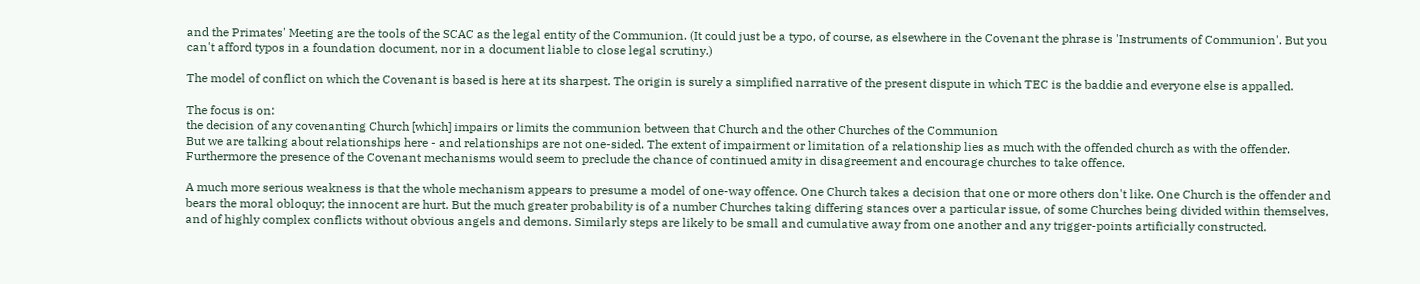and the Primates' Meeting are the tools of the SCAC as the legal entity of the Communion. (It could just be a typo, of course, as elsewhere in the Covenant the phrase is 'Instruments of Communion'. But you can't afford typos in a foundation document, nor in a document liable to close legal scrutiny.)

The model of conflict on which the Covenant is based is here at its sharpest. The origin is surely a simplified narrative of the present dispute in which TEC is the baddie and everyone else is appalled.

The focus is on:
the decision of any covenanting Church [which] impairs or limits the communion between that Church and the other Churches of the Communion
But we are talking about relationships here - and relationships are not one-sided. The extent of impairment or limitation of a relationship lies as much with the offended church as with the offender. Furthermore the presence of the Covenant mechanisms would seem to preclude the chance of continued amity in disagreement and encourage churches to take offence.

A much more serious weakness is that the whole mechanism appears to presume a model of one-way offence. One Church takes a decision that one or more others don't like. One Church is the offender and bears the moral obloquy; the innocent are hurt. But the much greater probability is of a number Churches taking differing stances over a particular issue, of some Churches being divided within themselves, and of highly complex conflicts without obvious angels and demons. Similarly steps are likely to be small and cumulative away from one another and any trigger-points artificially constructed.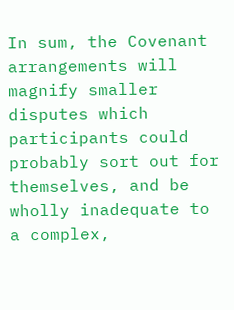In sum, the Covenant arrangements will magnify smaller disputes which participants could probably sort out for themselves, and be wholly inadequate to a complex,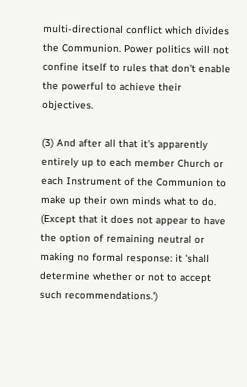multi-directional conflict which divides the Communion. Power politics will not confine itself to rules that don't enable the powerful to achieve their objectives.

(3) And after all that it's apparently entirely up to each member Church or each Instrument of the Communion to make up their own minds what to do. (Except that it does not appear to have the option of remaining neutral or making no formal response: it 'shall determine whether or not to accept such recommendations.')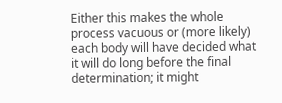Either this makes the whole process vacuous or (more likely) each body will have decided what it will do long before the final determination; it might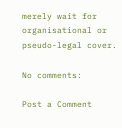merely wait for organisational or pseudo-legal cover.

No comments:

Post a Comment